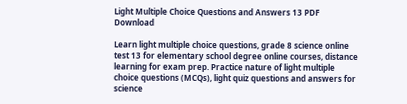Light Multiple Choice Questions and Answers 13 PDF Download

Learn light multiple choice questions, grade 8 science online test 13 for elementary school degree online courses, distance learning for exam prep. Practice nature of light multiple choice questions (MCQs), light quiz questions and answers for science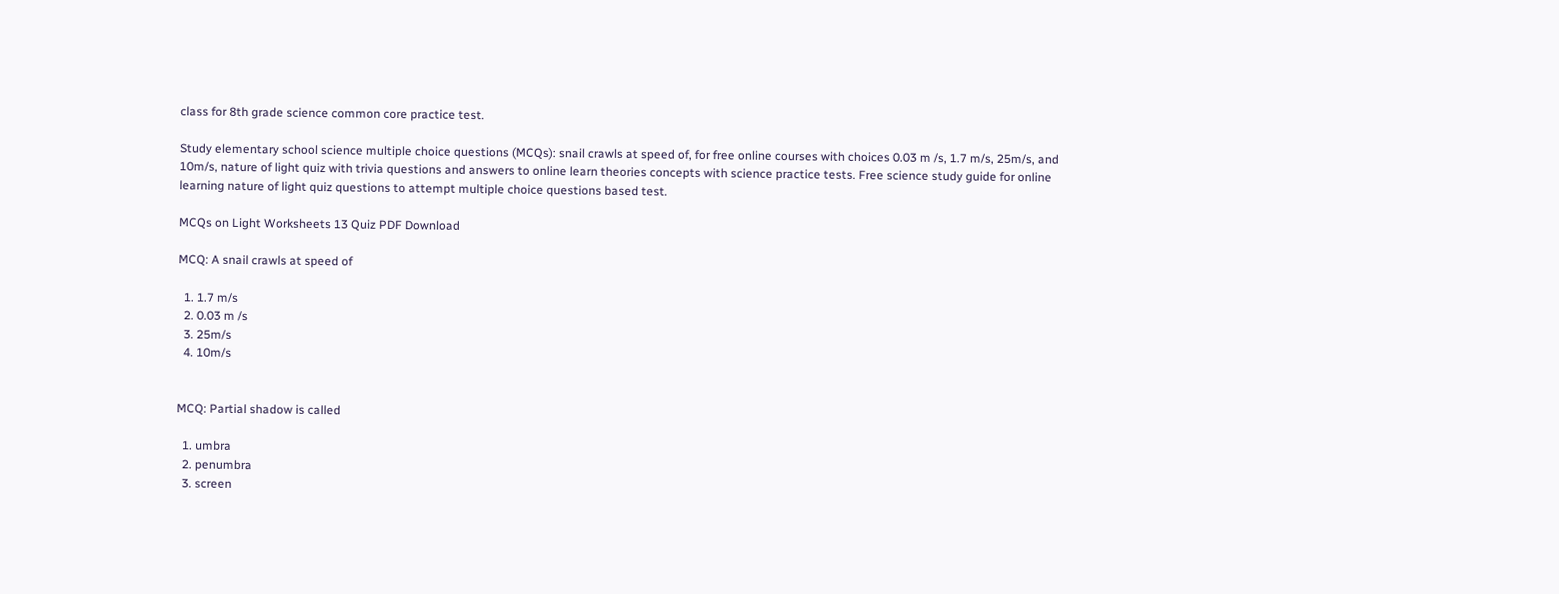class for 8th grade science common core practice test.

Study elementary school science multiple choice questions (MCQs): snail crawls at speed of, for free online courses with choices 0.03 m /s, 1.7 m/s, 25m/s, and 10m/s, nature of light quiz with trivia questions and answers to online learn theories concepts with science practice tests. Free science study guide for online learning nature of light quiz questions to attempt multiple choice questions based test.

MCQs on Light Worksheets 13 Quiz PDF Download

MCQ: A snail crawls at speed of

  1. 1.7 m/s
  2. 0.03 m /s
  3. 25m/s
  4. 10m/s


MCQ: Partial shadow is called

  1. umbra
  2. penumbra
  3. screen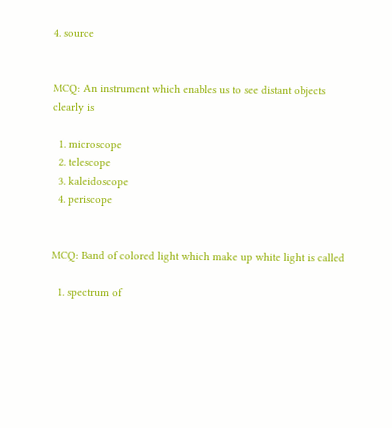4. source


MCQ: An instrument which enables us to see distant objects clearly is

  1. microscope
  2. telescope
  3. kaleidoscope
  4. periscope


MCQ: Band of colored light which make up white light is called

  1. spectrum of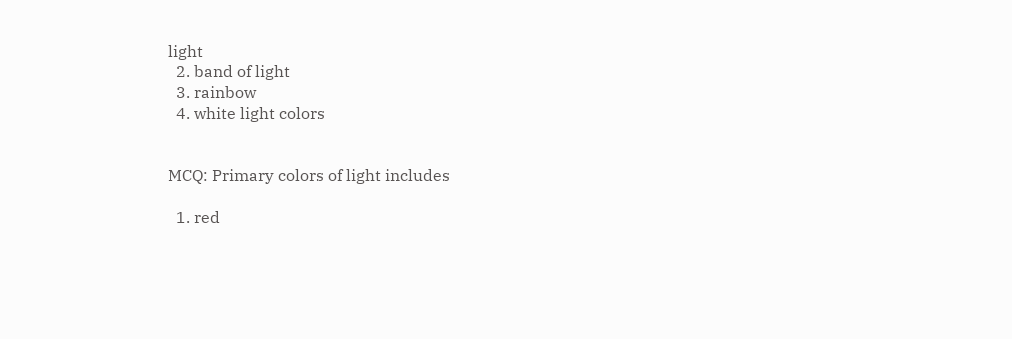light
  2. band of light
  3. rainbow
  4. white light colors


MCQ: Primary colors of light includes

  1. red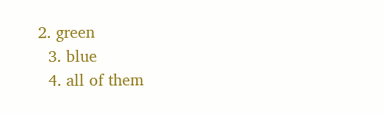2. green
  3. blue
  4. all of them